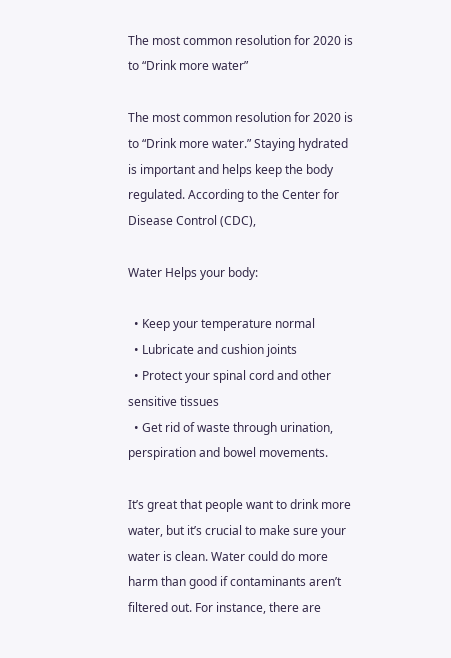The most common resolution for 2020 is to “Drink more water”

The most common resolution for 2020 is to “Drink more water.” Staying hydrated is important and helps keep the body regulated. According to the Center for Disease Control (CDC),

Water Helps your body:

  • Keep your temperature normal
  • Lubricate and cushion joints
  • Protect your spinal cord and other sensitive tissues
  • Get rid of waste through urination, perspiration and bowel movements.

It’s great that people want to drink more water, but it’s crucial to make sure your water is clean. Water could do more harm than good if contaminants aren’t filtered out. For instance, there are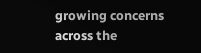growing concerns across the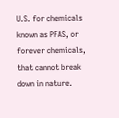U.S. for chemicals known as PFAS, or forever chemicals, that cannot break down in nature.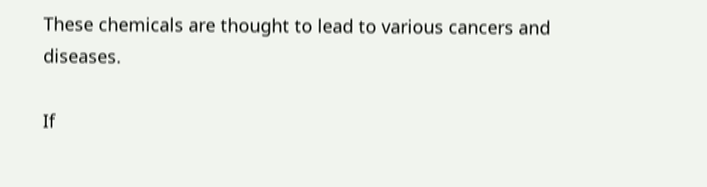These chemicals are thought to lead to various cancers and diseases.

If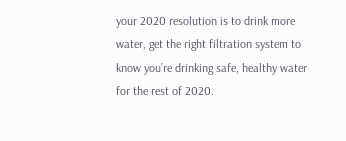your 2020 resolution is to drink more water, get the right filtration system to know you’re drinking safe, healthy water for the rest of 2020.